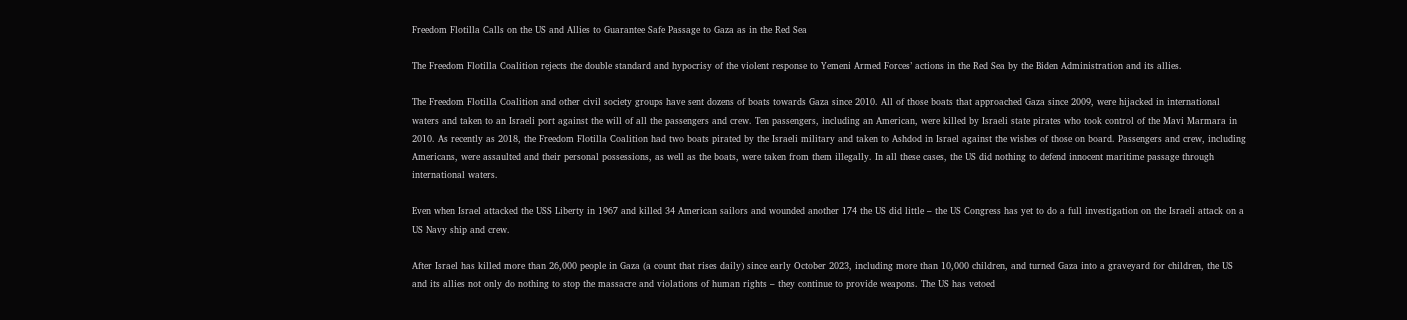Freedom Flotilla Calls on the US and Allies to Guarantee Safe Passage to Gaza as in the Red Sea

The Freedom Flotilla Coalition rejects the double standard and hypocrisy of the violent response to Yemeni Armed Forces’ actions in the Red Sea by the Biden Administration and its allies.

The Freedom Flotilla Coalition and other civil society groups have sent dozens of boats towards Gaza since 2010. All of those boats that approached Gaza since 2009, were hijacked in international waters and taken to an Israeli port against the will of all the passengers and crew. Ten passengers, including an American, were killed by Israeli state pirates who took control of the Mavi Marmara in 2010. As recently as 2018, the Freedom Flotilla Coalition had two boats pirated by the Israeli military and taken to Ashdod in Israel against the wishes of those on board. Passengers and crew, including Americans, were assaulted and their personal possessions, as well as the boats, were taken from them illegally. In all these cases, the US did nothing to defend innocent maritime passage through international waters.

Even when Israel attacked the USS Liberty in 1967 and killed 34 American sailors and wounded another 174 the US did little – the US Congress has yet to do a full investigation on the Israeli attack on a US Navy ship and crew.

After Israel has killed more than 26,000 people in Gaza (a count that rises daily) since early October 2023, including more than 10,000 children, and turned Gaza into a graveyard for children, the US and its allies not only do nothing to stop the massacre and violations of human rights – they continue to provide weapons. The US has vetoed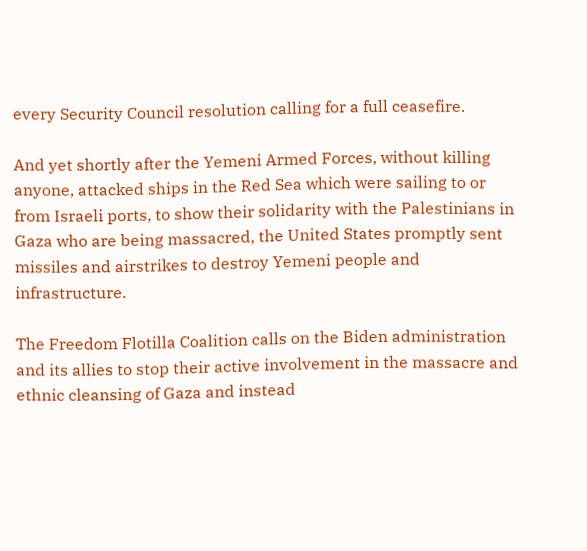every Security Council resolution calling for a full ceasefire.

And yet shortly after the Yemeni Armed Forces, without killing anyone, attacked ships in the Red Sea which were sailing to or from Israeli ports, to show their solidarity with the Palestinians in Gaza who are being massacred, the United States promptly sent missiles and airstrikes to destroy Yemeni people and infrastructure.

The Freedom Flotilla Coalition calls on the Biden administration and its allies to stop their active involvement in the massacre and ethnic cleansing of Gaza and instead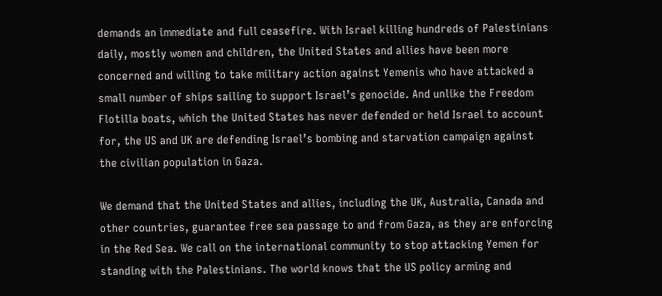demands an immediate and full ceasefire. With Israel killing hundreds of Palestinians daily, mostly women and children, the United States and allies have been more concerned and willing to take military action against Yemenis who have attacked a small number of ships sailing to support Israel’s genocide. And unlike the Freedom Flotilla boats, which the United States has never defended or held Israel to account for, the US and UK are defending Israel’s bombing and starvation campaign against the civilian population in Gaza.

We demand that the United States and allies, including the UK, Australia, Canada and other countries, guarantee free sea passage to and from Gaza, as they are enforcing in the Red Sea. We call on the international community to stop attacking Yemen for standing with the Palestinians. The world knows that the US policy arming and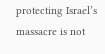protecting Israel’s massacre is not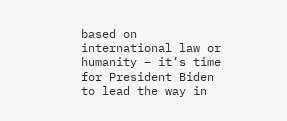based on international law or humanity – it’s time for President Biden to lead the way in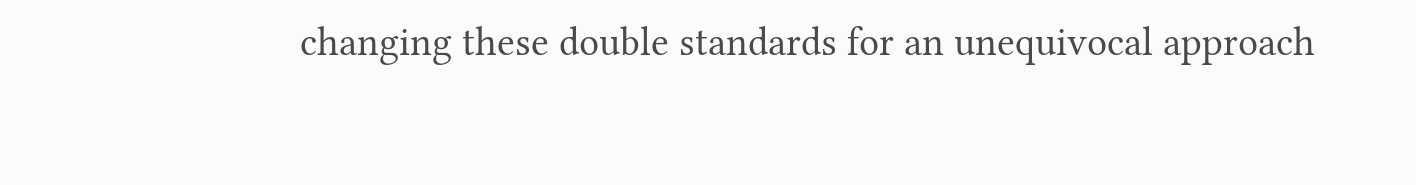changing these double standards for an unequivocal approach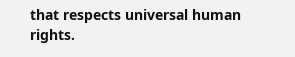that respects universal human rights.